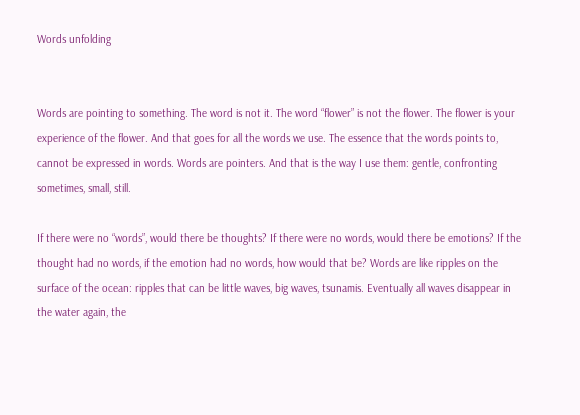Words unfolding


Words are pointing to something. The word is not it. The word “flower” is not the flower. The flower is your experience of the flower. And that goes for all the words we use. The essence that the words points to, cannot be expressed in words. Words are pointers. And that is the way I use them: gentle, confronting sometimes, small, still.

If there were no “words”, would there be thoughts? If there were no words, would there be emotions? If the thought had no words, if the emotion had no words, how would that be? Words are like ripples on the surface of the ocean: ripples that can be little waves, big waves, tsunamis. Eventually all waves disappear in the water again, the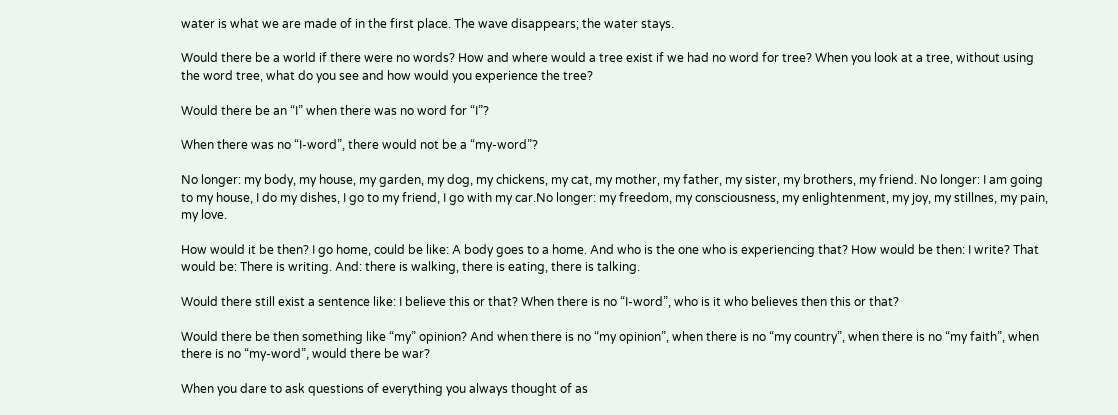water is what we are made of in the first place. The wave disappears; the water stays.

Would there be a world if there were no words? How and where would a tree exist if we had no word for tree? When you look at a tree, without using the word tree, what do you see and how would you experience the tree?

Would there be an “I” when there was no word for “I”?

When there was no “I-word”, there would not be a “my-word”?

No longer: my body, my house, my garden, my dog, my chickens, my cat, my mother, my father, my sister, my brothers, my friend. No longer: I am going to my house, I do my dishes, I go to my friend, I go with my car.No longer: my freedom, my consciousness, my enlightenment, my joy, my stillnes, my pain, my love.

How would it be then? I go home, could be like: A body goes to a home. And who is the one who is experiencing that? How would be then: I write? That would be: There is writing. And: there is walking, there is eating, there is talking.

Would there still exist a sentence like: I believe this or that? When there is no “I-word”, who is it who believes then this or that?

Would there be then something like “my” opinion? And when there is no “my opinion”, when there is no “my country”, when there is no “my faith”, when there is no “my-word”, would there be war?

When you dare to ask questions of everything you always thought of as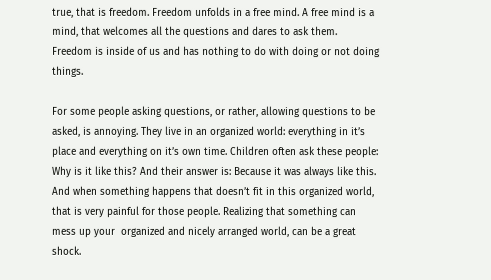true, that is freedom. Freedom unfolds in a free mind. A free mind is a mind, that welcomes all the questions and dares to ask them. Freedom is inside of us and has nothing to do with doing or not doing things.

For some people asking questions, or rather, allowing questions to be asked, is annoying. They live in an organized world: everything in it’s place and everything on it’s own time. Children often ask these people: Why is it like this? And their answer is: Because it was always like this. And when something happens that doesn’t fit in this organized world, that is very painful for those people. Realizing that something can mess up your  organized and nicely arranged world, can be a great shock.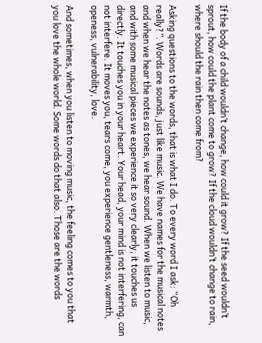If the body of a child wouldn’t change, how could it grow? If the seed wouldn’t sprout, how could the plant come to grow? If the cloud wouldn’t change to rain, where should the rain then come from?

Asking questions to the words, that is what I do. To every word I ask: “Oh really?”. Words are sounds, just like music. We have names for the musical notes and when we hear the notes as tones, we hear sound. When we listen to music, and with some musical pieces we experience it so very clearly, it touches us directly. It touches you in your heart. Your head, your mind is not interfering, can not interfere. It moves you, tears come, you experience gentleness, warmth, openess, vulnerability, love.

And sometimes, when you listen to moving music, the feeling comes to you that you love the whole world. Some words do that also. Those are the words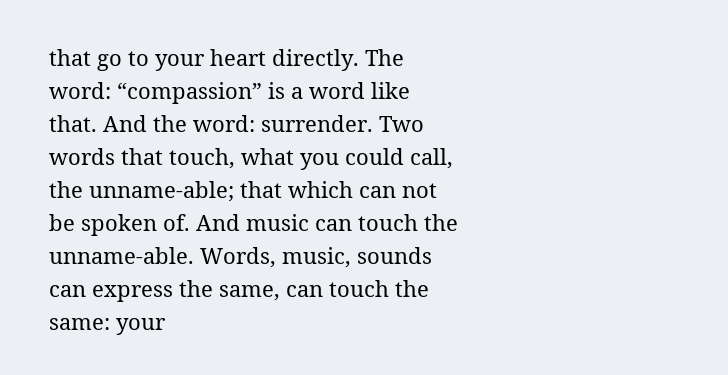that go to your heart directly. The word: “compassion” is a word like that. And the word: surrender. Two words that touch, what you could call, the unname-able; that which can not be spoken of. And music can touch the unname-able. Words, music, sounds can express the same, can touch the same: your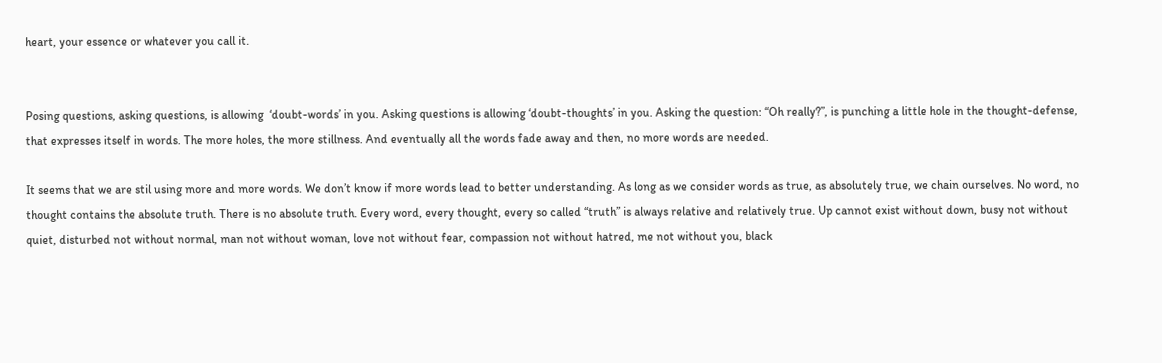heart, your essence or whatever you call it.


Posing questions, asking questions, is allowing  ‘doubt-words’ in you. Asking questions is allowing ‘doubt-thoughts’ in you. Asking the question: “Oh really?”, is punching a little hole in the thought-defense, that expresses itself in words. The more holes, the more stillness. And eventually all the words fade away and then, no more words are needed.

It seems that we are stil using more and more words. We don’t know if more words lead to better understanding. As long as we consider words as true, as absolutely true, we chain ourselves. No word, no thought contains the absolute truth. There is no absolute truth. Every word, every thought, every so called “truth” is always relative and relatively true. Up cannot exist without down, busy not without quiet, disturbed not without normal, man not without woman, love not without fear, compassion not without hatred, me not without you, black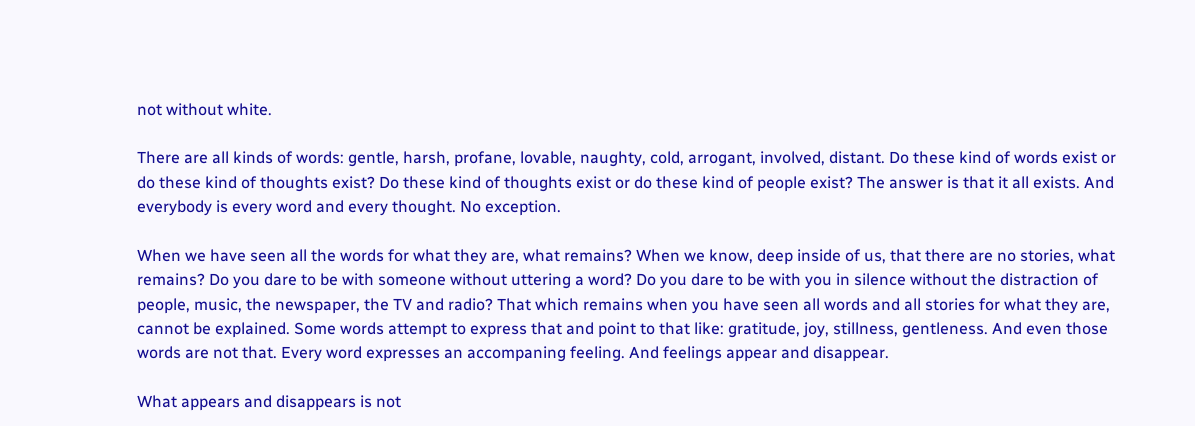not without white.

There are all kinds of words: gentle, harsh, profane, lovable, naughty, cold, arrogant, involved, distant. Do these kind of words exist or do these kind of thoughts exist? Do these kind of thoughts exist or do these kind of people exist? The answer is that it all exists. And everybody is every word and every thought. No exception.

When we have seen all the words for what they are, what remains? When we know, deep inside of us, that there are no stories, what remains? Do you dare to be with someone without uttering a word? Do you dare to be with you in silence without the distraction of people, music, the newspaper, the TV and radio? That which remains when you have seen all words and all stories for what they are, cannot be explained. Some words attempt to express that and point to that like: gratitude, joy, stillness, gentleness. And even those words are not that. Every word expresses an accompaning feeling. And feelings appear and disappear.

What appears and disappears is not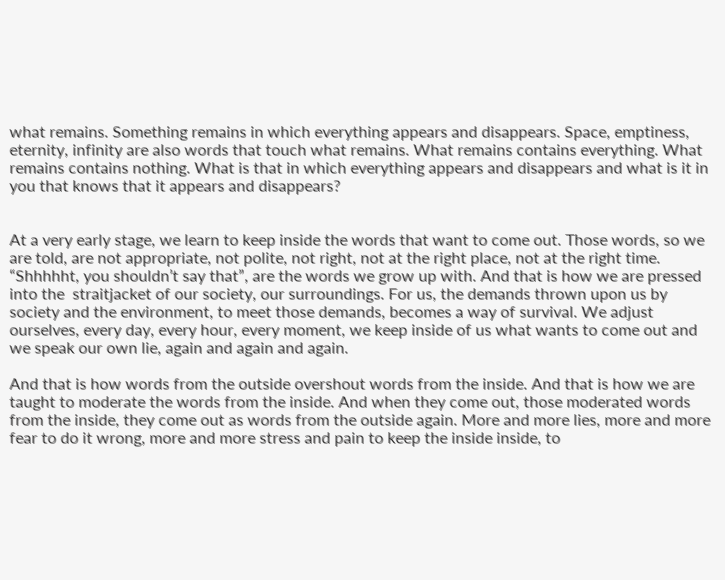what remains. Something remains in which everything appears and disappears. Space, emptiness, eternity, infinity are also words that touch what remains. What remains contains everything. What remains contains nothing. What is that in which everything appears and disappears and what is it in you that knows that it appears and disappears?


At a very early stage, we learn to keep inside the words that want to come out. Those words, so we are told, are not appropriate, not polite, not right, not at the right place, not at the right time. “Shhhhht, you shouldn’t say that”, are the words we grow up with. And that is how we are pressed into the  straitjacket of our society, our surroundings. For us, the demands thrown upon us by society and the environment, to meet those demands, becomes a way of survival. We adjust ourselves, every day, every hour, every moment, we keep inside of us what wants to come out and we speak our own lie, again and again and again.

And that is how words from the outside overshout words from the inside. And that is how we are taught to moderate the words from the inside. And when they come out, those moderated words from the inside, they come out as words from the outside again. More and more lies, more and more fear to do it wrong, more and more stress and pain to keep the inside inside, to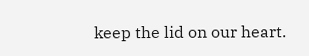keep the lid on our heart.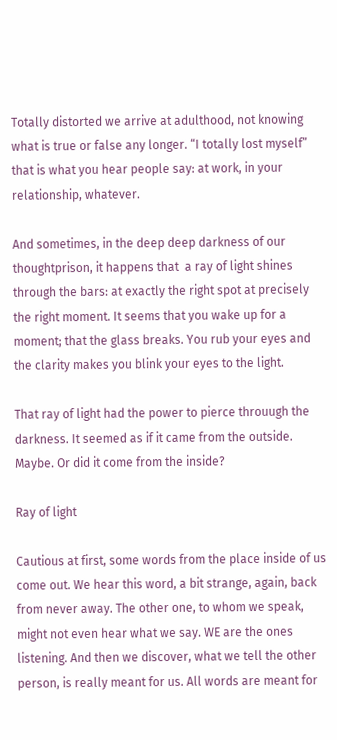Totally distorted we arrive at adulthood, not knowing what is true or false any longer. “I totally lost myself” that is what you hear people say: at work, in your relationship, whatever.

And sometimes, in the deep deep darkness of our thoughtprison, it happens that  a ray of light shines through the bars: at exactly the right spot at precisely the right moment. It seems that you wake up for a moment; that the glass breaks. You rub your eyes and the clarity makes you blink your eyes to the light.

That ray of light had the power to pierce throuugh the darkness. It seemed as if it came from the outside. Maybe. Or did it come from the inside?

Ray of light

Cautious at first, some words from the place inside of us come out. We hear this word, a bit strange, again, back from never away. The other one, to whom we speak, might not even hear what we say. WE are the ones listening. And then we discover, what we tell the other person, is really meant for us. All words are meant for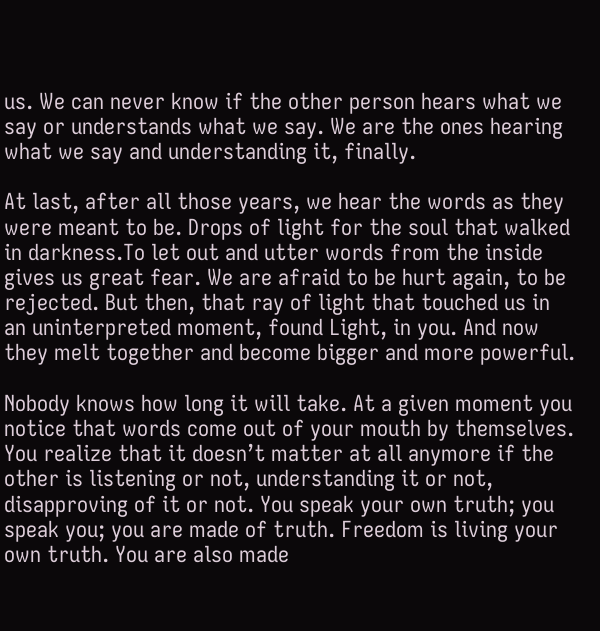us. We can never know if the other person hears what we say or understands what we say. We are the ones hearing what we say and understanding it, finally.

At last, after all those years, we hear the words as they were meant to be. Drops of light for the soul that walked in darkness.To let out and utter words from the inside gives us great fear. We are afraid to be hurt again, to be rejected. But then, that ray of light that touched us in an uninterpreted moment, found Light, in you. And now they melt together and become bigger and more powerful.

Nobody knows how long it will take. At a given moment you notice that words come out of your mouth by themselves. You realize that it doesn’t matter at all anymore if the other is listening or not, understanding it or not, disapproving of it or not. You speak your own truth; you speak you; you are made of truth. Freedom is living your own truth. You are also made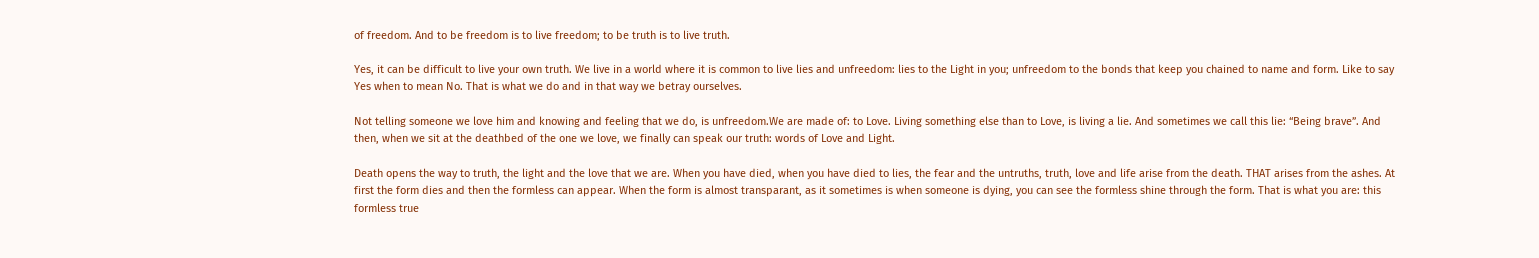of freedom. And to be freedom is to live freedom; to be truth is to live truth.

Yes, it can be difficult to live your own truth. We live in a world where it is common to live lies and unfreedom: lies to the Light in you; unfreedom to the bonds that keep you chained to name and form. Like to say Yes when to mean No. That is what we do and in that way we betray ourselves.

Not telling someone we love him and knowing and feeling that we do, is unfreedom.We are made of: to Love. Living something else than to Love, is living a lie. And sometimes we call this lie: “Being brave”. And then, when we sit at the deathbed of the one we love, we finally can speak our truth: words of Love and Light.

Death opens the way to truth, the light and the love that we are. When you have died, when you have died to lies, the fear and the untruths, truth, love and life arise from the death. THAT arises from the ashes. At first the form dies and then the formless can appear. When the form is almost transparant, as it sometimes is when someone is dying, you can see the formless shine through the form. That is what you are: this formless true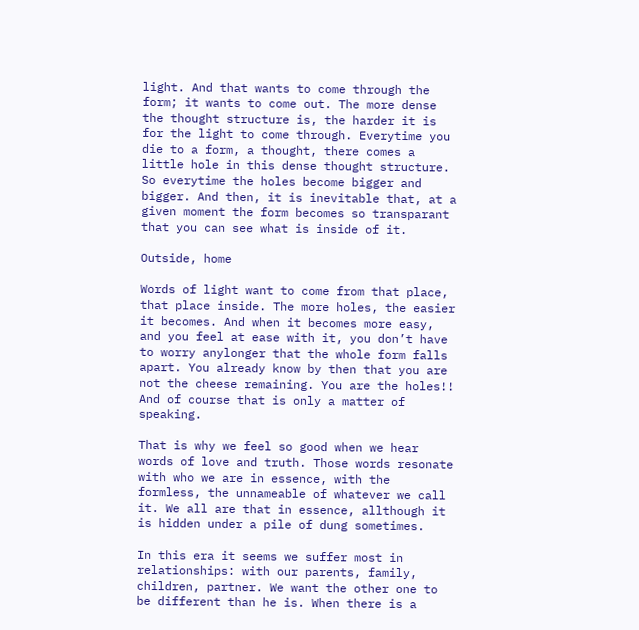light. And that wants to come through the form; it wants to come out. The more dense the thought structure is, the harder it is for the light to come through. Everytime you die to a form, a thought, there comes a little hole in this dense thought structure. So everytime the holes become bigger and bigger. And then, it is inevitable that, at a given moment the form becomes so transparant that you can see what is inside of it.

Outside, home

Words of light want to come from that place, that place inside. The more holes, the easier it becomes. And when it becomes more easy, and you feel at ease with it, you don’t have to worry anylonger that the whole form falls apart. You already know by then that you are not the cheese remaining. You are the holes!! And of course that is only a matter of speaking.

That is why we feel so good when we hear words of love and truth. Those words resonate with who we are in essence, with the formless, the unnameable of whatever we call it. We all are that in essence, allthough it is hidden under a pile of dung sometimes.

In this era it seems we suffer most in relationships: with our parents, family, children, partner. We want the other one to be different than he is. When there is a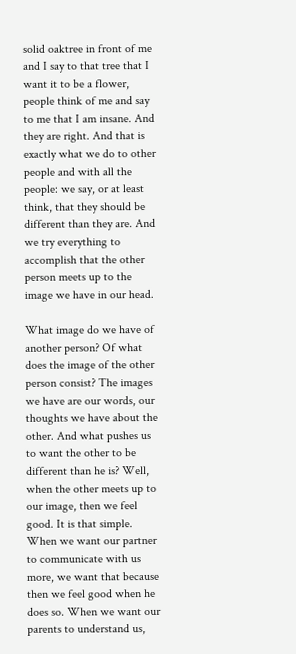solid oaktree in front of me and I say to that tree that I want it to be a flower, people think of me and say to me that I am insane. And they are right. And that is exactly what we do to other people and with all the people: we say, or at least think, that they should be different than they are. And we try everything to accomplish that the other person meets up to the image we have in our head.

What image do we have of another person? Of what does the image of the other person consist? The images we have are our words, our thoughts we have about the other. And what pushes us to want the other to be different than he is? Well, when the other meets up to our image, then we feel good. It is that simple. When we want our partner to communicate with us more, we want that because then we feel good when he does so. When we want our parents to understand us,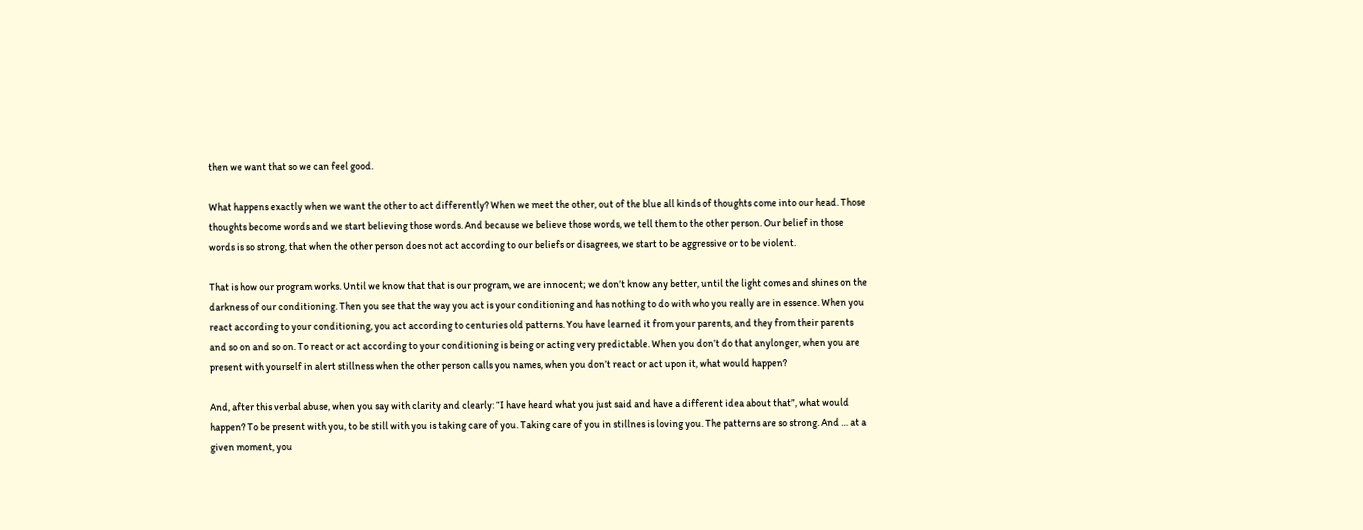then we want that so we can feel good.

What happens exactly when we want the other to act differently? When we meet the other, out of the blue all kinds of thoughts come into our head. Those thoughts become words and we start believing those words. And because we believe those words, we tell them to the other person. Our belief in those words is so strong, that when the other person does not act according to our beliefs or disagrees, we start to be aggressive or to be violent.

That is how our program works. Until we know that that is our program, we are innocent; we don’t know any better, until the light comes and shines on the darkness of our conditioning. Then you see that the way you act is your conditioning and has nothing to do with who you really are in essence. When you react according to your conditioning, you act according to centuries old patterns. You have learned it from your parents, and they from their parents and so on and so on. To react or act according to your conditioning is being or acting very predictable. When you don’t do that anylonger, when you are present with yourself in alert stillness when the other person calls you names, when you don’t react or act upon it, what would happen?

And, after this verbal abuse, when you say with clarity and clearly: “I have heard what you just said and have a different idea about that”, what would happen? To be present with you, to be still with you is taking care of you. Taking care of you in stillnes is loving you. The patterns are so strong. And … at a given moment, you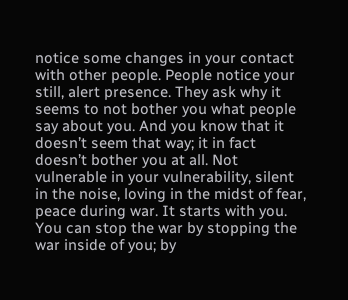notice some changes in your contact with other people. People notice your still, alert presence. They ask why it seems to not bother you what people say about you. And you know that it doesn’t seem that way; it in fact doesn’t bother you at all. Not vulnerable in your vulnerability, silent in the noise, loving in the midst of fear, peace during war. It starts with you. You can stop the war by stopping the war inside of you; by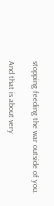stopping feeding the war outside of you.

And that is about very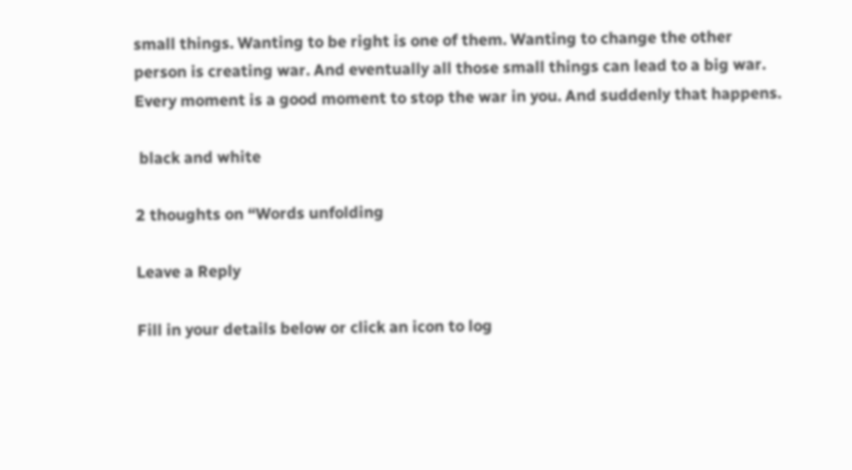small things. Wanting to be right is one of them. Wanting to change the other person is creating war. And eventually all those small things can lead to a big war. Every moment is a good moment to stop the war in you. And suddenly that happens.

 black and white

2 thoughts on “Words unfolding

Leave a Reply

Fill in your details below or click an icon to log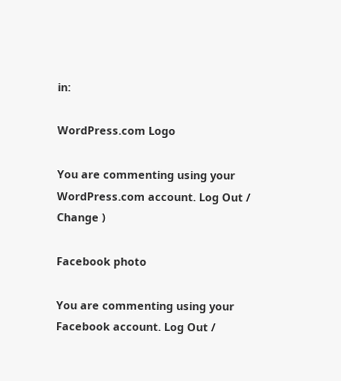in:

WordPress.com Logo

You are commenting using your WordPress.com account. Log Out /  Change )

Facebook photo

You are commenting using your Facebook account. Log Out /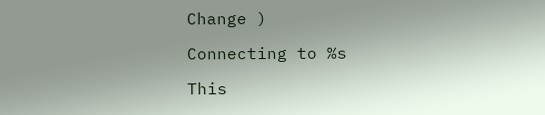Change )

Connecting to %s

This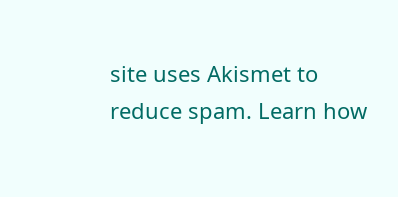site uses Akismet to reduce spam. Learn how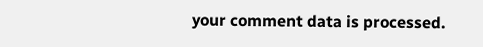your comment data is processed.